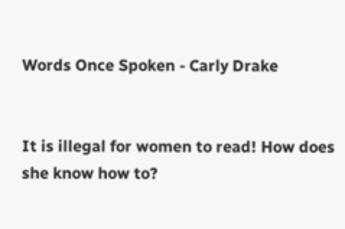Words Once Spoken - Carly Drake


It is illegal for women to read! How does she know how to?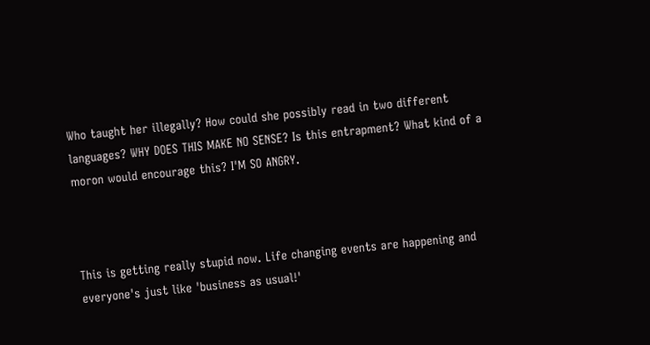Who taught her illegally? How could she possibly read in two different languages? WHY DOES THIS MAKE NO SENSE? Is this entrapment? What kind of a moron would encourage this? I'M SO ANGRY.



This is getting really stupid now. Life changing events are happening and everyone's just like 'business as usual!'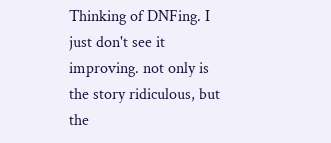Thinking of DNFing. I just don't see it improving. not only is the story ridiculous, but the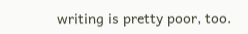writing is pretty poor, too.